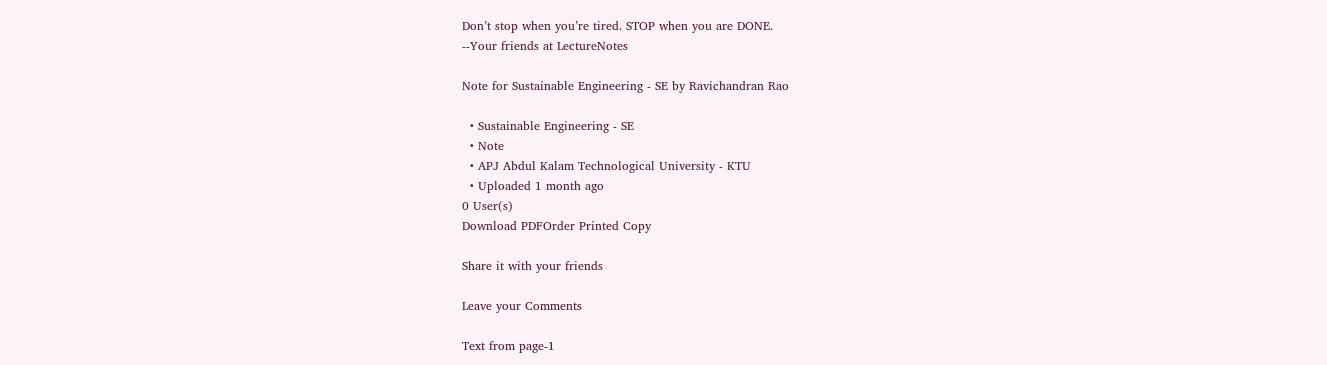Don’t stop when you’re tired. STOP when you are DONE.
--Your friends at LectureNotes

Note for Sustainable Engineering - SE by Ravichandran Rao

  • Sustainable Engineering - SE
  • Note
  • APJ Abdul Kalam Technological University - KTU
  • Uploaded 1 month ago
0 User(s)
Download PDFOrder Printed Copy

Share it with your friends

Leave your Comments

Text from page-1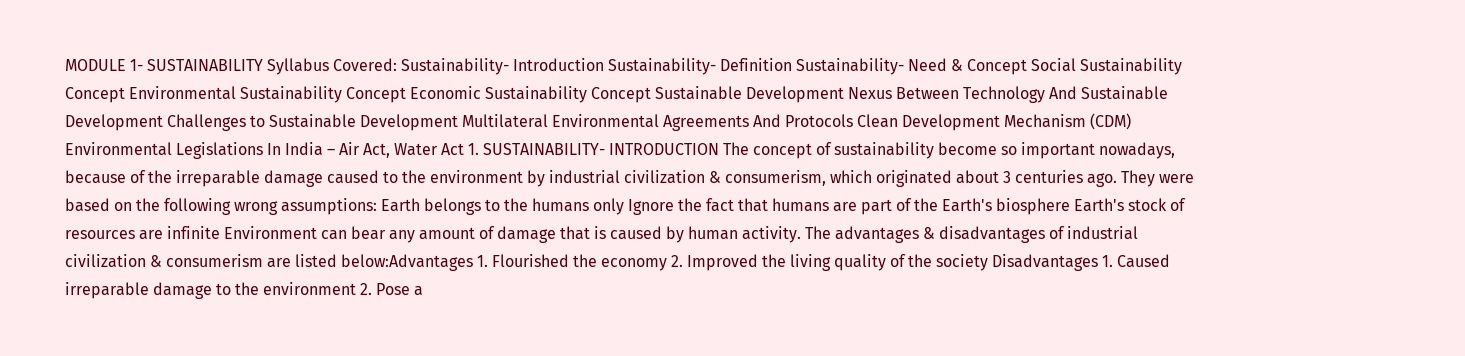MODULE 1- SUSTAINABILITY Syllabus Covered: Sustainability- Introduction Sustainability- Definition Sustainability- Need & Concept Social Sustainability Concept Environmental Sustainability Concept Economic Sustainability Concept Sustainable Development Nexus Between Technology And Sustainable Development Challenges to Sustainable Development Multilateral Environmental Agreements And Protocols Clean Development Mechanism (CDM) Environmental Legislations In India – Air Act, Water Act 1. SUSTAINABILITY- INTRODUCTION The concept of sustainability become so important nowadays, because of the irreparable damage caused to the environment by industrial civilization & consumerism, which originated about 3 centuries ago. They were based on the following wrong assumptions: Earth belongs to the humans only Ignore the fact that humans are part of the Earth's biosphere Earth's stock of resources are infinite Environment can bear any amount of damage that is caused by human activity. The advantages & disadvantages of industrial civilization & consumerism are listed below:Advantages 1. Flourished the economy 2. Improved the living quality of the society Disadvantages 1. Caused irreparable damage to the environment 2. Pose a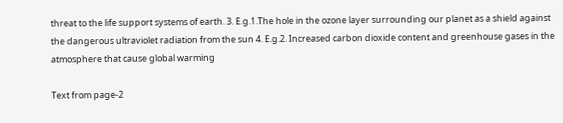threat to the life support systems of earth. 3. E.g.1.The hole in the ozone layer surrounding our planet as a shield against the dangerous ultraviolet radiation from the sun 4. E.g.2. Increased carbon dioxide content and greenhouse gases in the atmosphere that cause global warming

Text from page-2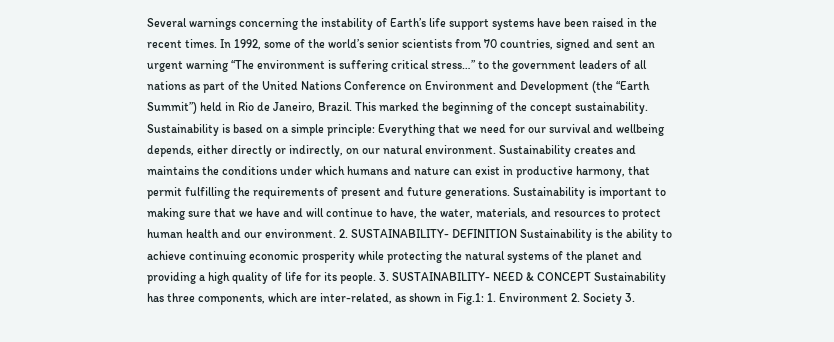Several warnings concerning the instability of Earth’s life support systems have been raised in the recent times. In 1992, some of the world’s senior scientists from 70 countries, signed and sent an urgent warning “The environment is suffering critical stress…” to the government leaders of all nations as part of the United Nations Conference on Environment and Development (the “Earth Summit”) held in Rio de Janeiro, Brazil. This marked the beginning of the concept sustainability. Sustainability is based on a simple principle: Everything that we need for our survival and wellbeing depends, either directly or indirectly, on our natural environment. Sustainability creates and maintains the conditions under which humans and nature can exist in productive harmony, that permit fulfilling the requirements of present and future generations. Sustainability is important to making sure that we have and will continue to have, the water, materials, and resources to protect human health and our environment. 2. SUSTAINABILITY- DEFINITION Sustainability is the ability to achieve continuing economic prosperity while protecting the natural systems of the planet and providing a high quality of life for its people. 3. SUSTAINABILITY- NEED & CONCEPT Sustainability has three components, which are inter-related, as shown in Fig.1: 1. Environment 2. Society 3.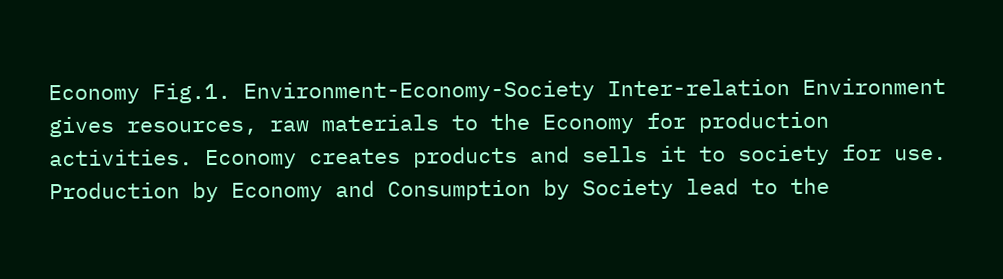Economy Fig.1. Environment-Economy-Society Inter-relation Environment gives resources, raw materials to the Economy for production activities. Economy creates products and sells it to society for use. Production by Economy and Consumption by Society lead to the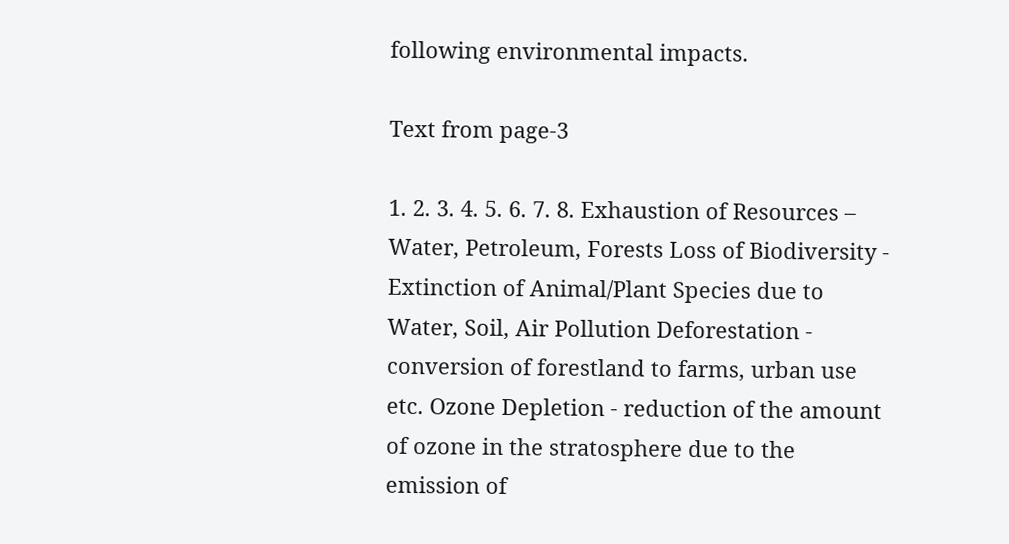following environmental impacts.

Text from page-3

1. 2. 3. 4. 5. 6. 7. 8. Exhaustion of Resources – Water, Petroleum, Forests Loss of Biodiversity - Extinction of Animal/Plant Species due to Water, Soil, Air Pollution Deforestation - conversion of forestland to farms, urban use etc. Ozone Depletion - reduction of the amount of ozone in the stratosphere due to the emission of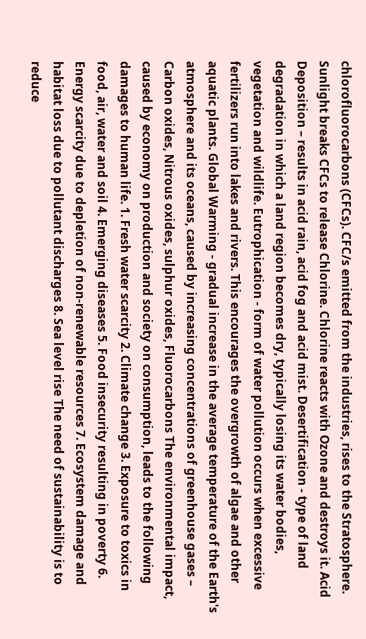chlorofluorocarbons (CFCs). CFC/s emitted from the industries, rises to the Stratosphere. Sunlight breaks CFCs to release Chlorine. Chlorine reacts with Ozone and destroys it. Acid Deposition – results in acid rain, acid fog and acid mist. Desertification - type of land degradation in which a land region becomes dry, typically losing its water bodies, vegetation and wildlife. Eutrophication - form of water pollution occurs when excessive fertilizers run into lakes and rivers. This encourages the overgrowth of algae and other aquatic plants. Global Warming - gradual increase in the average temperature of the Earth's atmosphere and its oceans, caused by increasing concentrations of greenhouse gases – Carbon oxides, Nitrous oxides, sulphur oxides, Fluorocarbons The environmental impact, caused by economy on production and society on consumption, leads to the following damages to human life. 1. Fresh water scarcity 2. Climate change 3. Exposure to toxics in food, air, water and soil 4. Emerging diseases 5. Food insecurity resulting in poverty 6. Energy scarcity due to depletion of non-renewable resources 7. Ecosystem damage and habitat loss due to pollutant discharges 8. Sea level rise The need of sustainability is to reduce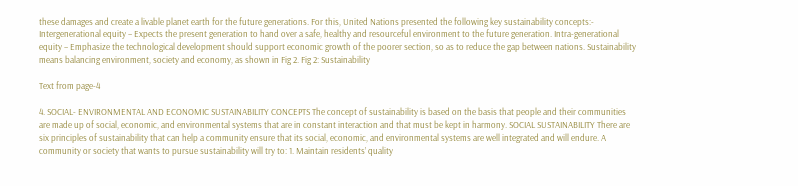these damages and create a livable planet earth for the future generations. For this, United Nations presented the following key sustainability concepts:- Intergenerational equity – Expects the present generation to hand over a safe, healthy and resourceful environment to the future generation. Intra-generational equity – Emphasize the technological development should support economic growth of the poorer section, so as to reduce the gap between nations. Sustainability means balancing environment, society and economy, as shown in Fig 2. Fig 2: Sustainability

Text from page-4

4. SOCIAL- ENVIRONMENTAL AND ECONOMIC SUSTAINABILITY CONCEPTS The concept of sustainability is based on the basis that people and their communities are made up of social, economic, and environmental systems that are in constant interaction and that must be kept in harmony. SOCIAL SUSTAINABILITY There are six principles of sustainability that can help a community ensure that its social, economic, and environmental systems are well integrated and will endure. A community or society that wants to pursue sustainability will try to: 1. Maintain residents’ quality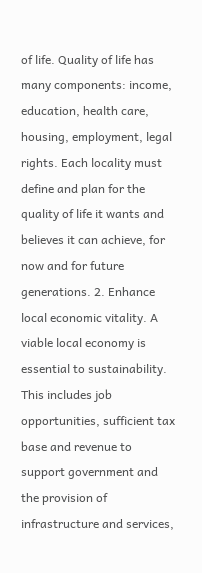of life. Quality of life has many components: income, education, health care, housing, employment, legal rights. Each locality must define and plan for the quality of life it wants and believes it can achieve, for now and for future generations. 2. Enhance local economic vitality. A viable local economy is essential to sustainability. This includes job opportunities, sufficient tax base and revenue to support government and the provision of infrastructure and services,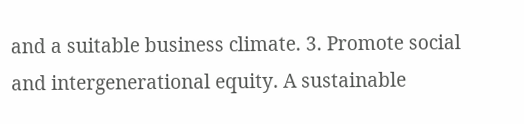and a suitable business climate. 3. Promote social and intergenerational equity. A sustainable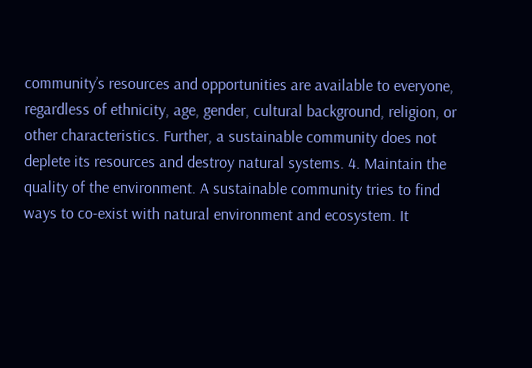community’s resources and opportunities are available to everyone, regardless of ethnicity, age, gender, cultural background, religion, or other characteristics. Further, a sustainable community does not deplete its resources and destroy natural systems. 4. Maintain the quality of the environment. A sustainable community tries to find ways to co-exist with natural environment and ecosystem. It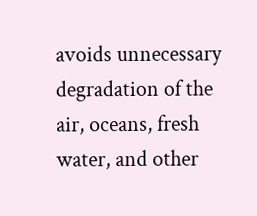avoids unnecessary degradation of the air, oceans, fresh water, and other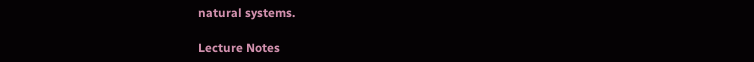natural systems.

Lecture Notes